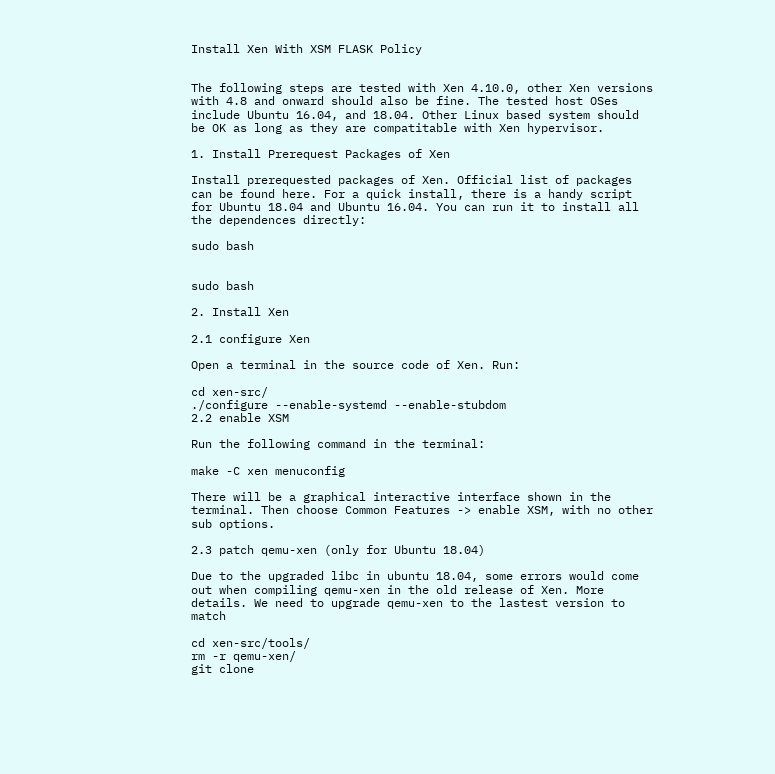Install Xen With XSM FLASK Policy


The following steps are tested with Xen 4.10.0, other Xen versions with 4.8 and onward should also be fine. The tested host OSes include Ubuntu 16.04, and 18.04. Other Linux based system should be OK as long as they are compatitable with Xen hypervisor.

1. Install Prerequest Packages of Xen

Install prerequested packages of Xen. Official list of packages can be found here. For a quick install, there is a handy script for Ubuntu 18.04 and Ubuntu 16.04. You can run it to install all the dependences directly:

sudo bash


sudo bash

2. Install Xen

2.1 configure Xen

Open a terminal in the source code of Xen. Run:

cd xen-src/
./configure --enable-systemd --enable-stubdom
2.2 enable XSM

Run the following command in the terminal:

make -C xen menuconfig

There will be a graphical interactive interface shown in the terminal. Then choose Common Features -> enable XSM, with no other sub options.

2.3 patch qemu-xen (only for Ubuntu 18.04)

Due to the upgraded libc in ubuntu 18.04, some errors would come out when compiling qemu-xen in the old release of Xen. More details. We need to upgrade qemu-xen to the lastest version to match

cd xen-src/tools/
rm -r qemu-xen/
git clone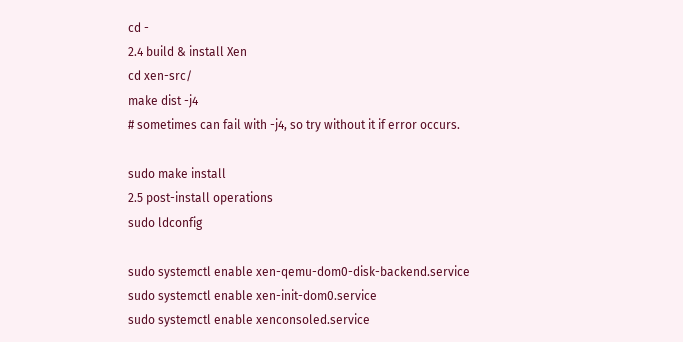cd -
2.4 build & install Xen
cd xen-src/
make dist -j4
# sometimes can fail with -j4, so try without it if error occurs.

sudo make install
2.5 post-install operations
sudo ldconfig

sudo systemctl enable xen-qemu-dom0-disk-backend.service
sudo systemctl enable xen-init-dom0.service
sudo systemctl enable xenconsoled.service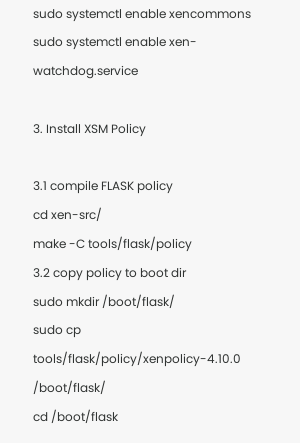sudo systemctl enable xencommons
sudo systemctl enable xen-watchdog.service

3. Install XSM Policy

3.1 compile FLASK policy
cd xen-src/
make -C tools/flask/policy
3.2 copy policy to boot dir
sudo mkdir /boot/flask/
sudo cp tools/flask/policy/xenpolicy-4.10.0 /boot/flask/
cd /boot/flask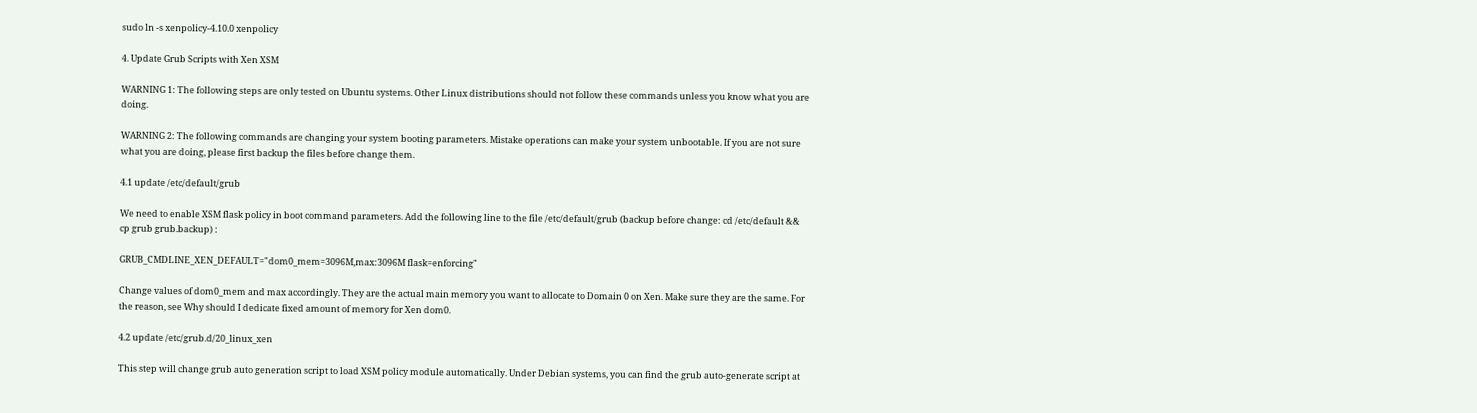sudo ln -s xenpolicy-4.10.0 xenpolicy

4. Update Grub Scripts with Xen XSM

WARNING 1: The following steps are only tested on Ubuntu systems. Other Linux distributions should not follow these commands unless you know what you are doing.

WARNING 2: The following commands are changing your system booting parameters. Mistake operations can make your system unbootable. If you are not sure what you are doing, please first backup the files before change them.

4.1 update /etc/default/grub

We need to enable XSM flask policy in boot command parameters. Add the following line to the file /etc/default/grub (backup before change: cd /etc/default && cp grub grub.backup) :

GRUB_CMDLINE_XEN_DEFAULT="dom0_mem=3096M,max:3096M flask=enforcing"

Change values of dom0_mem and max accordingly. They are the actual main memory you want to allocate to Domain 0 on Xen. Make sure they are the same. For the reason, see Why should I dedicate fixed amount of memory for Xen dom0.

4.2 update /etc/grub.d/20_linux_xen

This step will change grub auto generation script to load XSM policy module automatically. Under Debian systems, you can find the grub auto-generate script at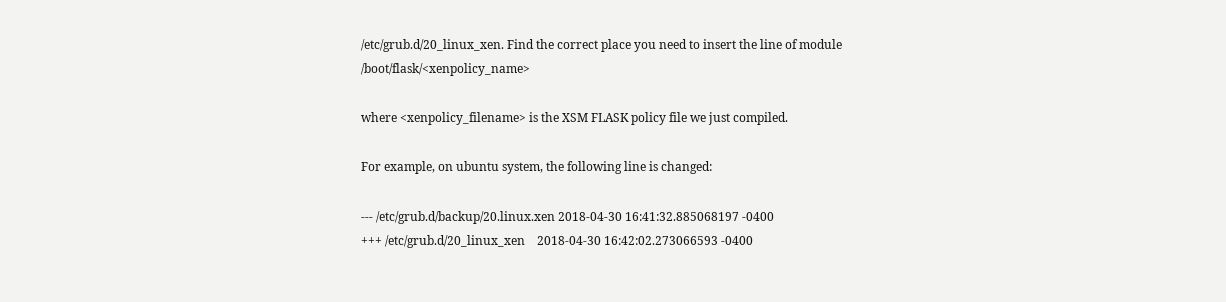/etc/grub.d/20_linux_xen. Find the correct place you need to insert the line of module /boot/flask/<xenpolicy_name>

where <xenpolicy_filename> is the XSM FLASK policy file we just compiled.

For example, on ubuntu system, the following line is changed:

--- /etc/grub.d/backup/20.linux.xen 2018-04-30 16:41:32.885068197 -0400
+++ /etc/grub.d/20_linux_xen    2018-04-30 16:42:02.273066593 -0400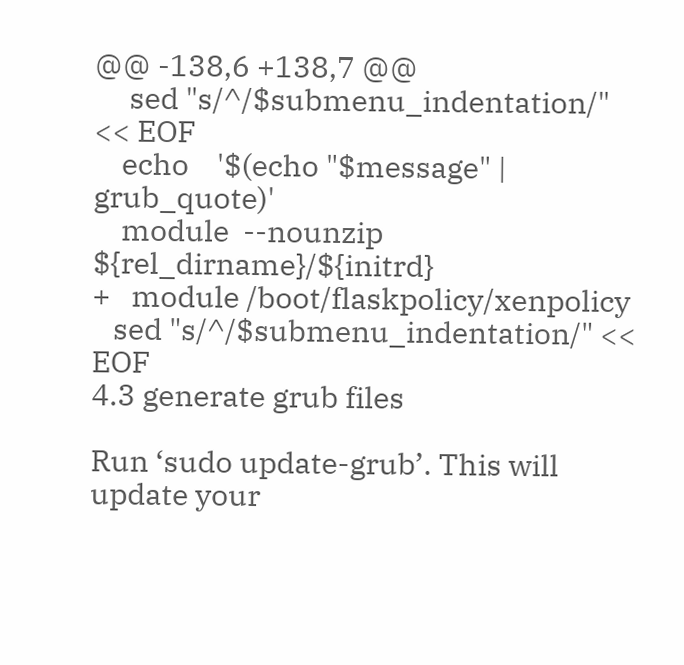@@ -138,6 +138,7 @@
     sed "s/^/$submenu_indentation/" << EOF
    echo    '$(echo "$message" | grub_quote)'
    module  --nounzip   ${rel_dirname}/${initrd}
+   module /boot/flaskpolicy/xenpolicy
   sed "s/^/$submenu_indentation/" << EOF
4.3 generate grub files

Run ‘sudo update-grub’. This will update your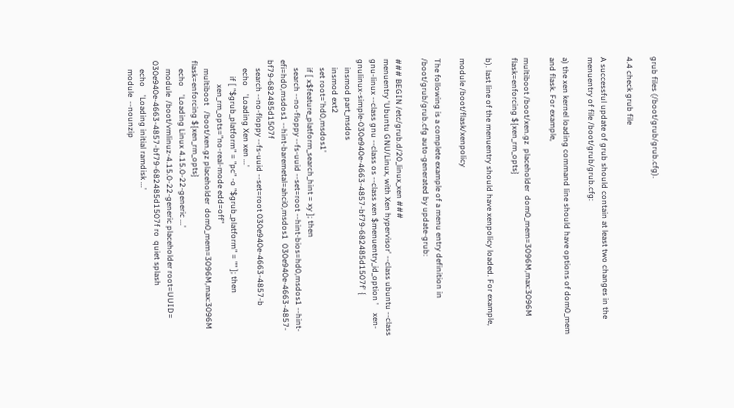grub files (/boot/grub/grub.cfg).

4.4 check grub file

A successful update of grub should contain at least two changes in the menuentry of file /boot/grub/grub.cfg:

a) the xen kernel loading command line should have options of dom0_mem and flask. For example,

multiboot /boot/xen.gz  placeholder  dom0_mem=3096M,max:3096M flask=enforcing ${xen_rm_opts}

b). last line of the menuentry should have xenpolicy loaded. For example,

module /boot/flask/xenpolicy

The following is a complete example of a menu entry definition in /boot/grub/grub.cfg auto-generated by update-grub:

### BEGIN /etc/grub.d/20_linux_xen ###
menuentry 'Ubuntu GNU/Linux, with Xen hypervisor' --class ubuntu --class gnu-linux --class gnu --class os --class xen $menuentry_id_option '    xen-gnulinux-simple-030e940e-4663-4857-bf79-682485d1507f' {
    insmod part_msdos
    insmod ext2
    set root='hd0,msdos1'
    if [ x$feature_platform_search_hint = xy ]; then
    search --no-floppy --fs-uuid --set=root --hint-bios=hd0,msdos1 --hint-efi=hd0,msdos1 --hint-baremetal=ahci0,msdos1  030e940e-4663-4857-bf79-682485d1507f
    search --no-floppy --fs-uuid --set=root 030e940e-4663-4857-b
    echo    'Loading Xen xen ...'
        if [ "$grub_platform" = "pc" -o "$grub_platform" = "" ]; then
            xen_rm_opts="no-real-mode edd=off"
    multiboot   /boot/xen.gz placeholder  dom0_mem=3096M,max:3096M flask=enforcing ${xen_rm_opts}
    echo    'Loading Linux 4.15.0-22-generic ...'
    module  /boot/vmlinuz-4.15.0-22-generic placeholder root=UUID=    030e940e-4663-4857-bf79-682485d1507f ro  quiet splash
    echo    'Loading initial ramdisk ...'
    module  --nounzip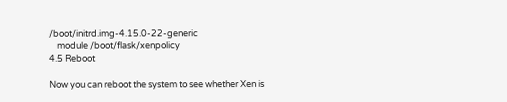/boot/initrd.img-4.15.0-22-generic
    module /boot/flask/xenpolicy
4.5 Reboot

Now you can reboot the system to see whether Xen is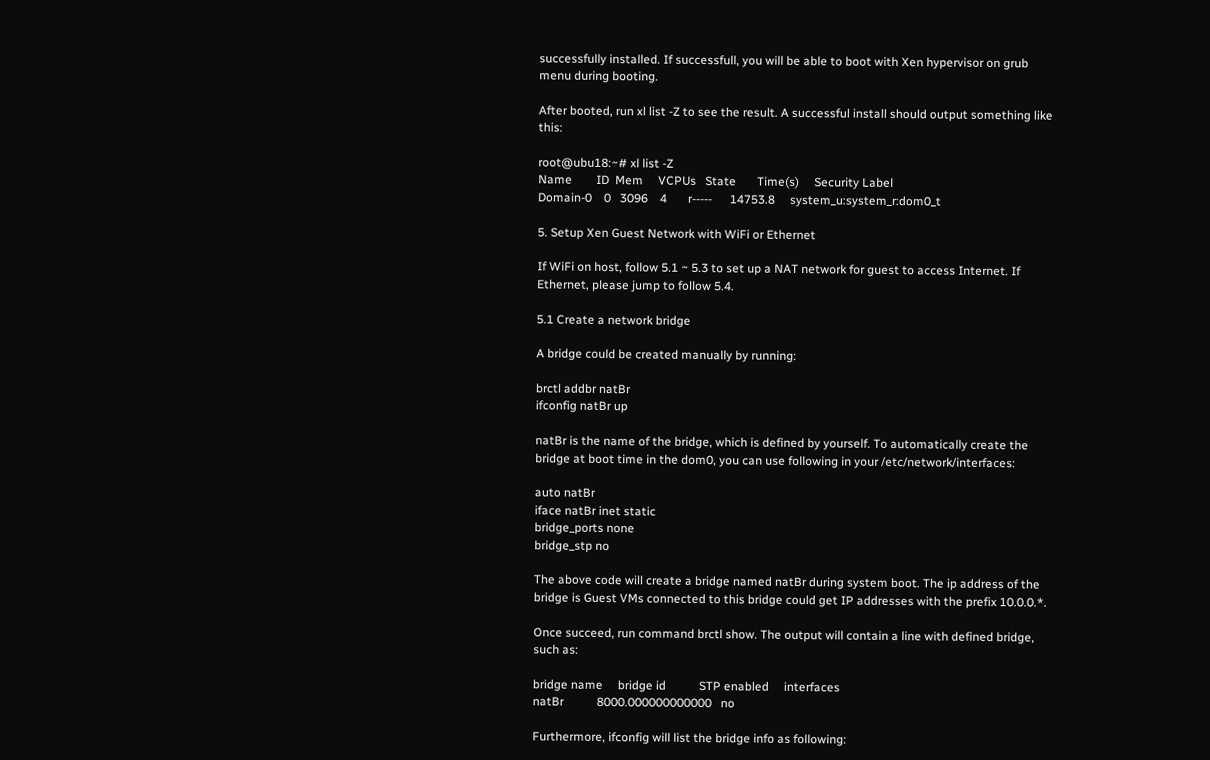successfully installed. If successfull, you will be able to boot with Xen hypervisor on grub menu during booting.

After booted, run xl list -Z to see the result. A successful install should output something like this:

root@ubu18:~# xl list -Z
Name        ID  Mem     VCPUs   State       Time(s)     Security Label
Domain-0    0   3096    4       r-----      14753.8     system_u:system_r:dom0_t

5. Setup Xen Guest Network with WiFi or Ethernet

If WiFi on host, follow 5.1 ~ 5.3 to set up a NAT network for guest to access Internet. If Ethernet, please jump to follow 5.4.

5.1 Create a network bridge

A bridge could be created manually by running:

brctl addbr natBr
ifconfig natBr up

natBr is the name of the bridge, which is defined by yourself. To automatically create the bridge at boot time in the dom0, you can use following in your /etc/network/interfaces:

auto natBr
iface natBr inet static
bridge_ports none
bridge_stp no

The above code will create a bridge named natBr during system boot. The ip address of the bridge is Guest VMs connected to this bridge could get IP addresses with the prefix 10.0.0.*.

Once succeed, run command brctl show. The output will contain a line with defined bridge, such as:

bridge name     bridge id           STP enabled     interfaces
natBr           8000.000000000000   no

Furthermore, ifconfig will list the bridge info as following: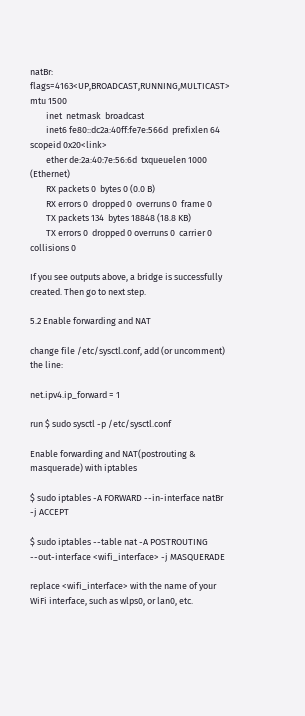natBr: flags=4163<UP,BROADCAST,RUNNING,MULTICAST>  mtu 1500
        inet  netmask  broadcast
        inet6 fe80::dc2a:40ff:fe7e:566d  prefixlen 64  scopeid 0x20<link>
        ether de:2a:40:7e:56:6d  txqueuelen 1000  (Ethernet)
        RX packets 0  bytes 0 (0.0 B)
        RX errors 0  dropped 0  overruns 0  frame 0
        TX packets 134  bytes 18848 (18.8 KB)
        TX errors 0  dropped 0 overruns 0  carrier 0  collisions 0

If you see outputs above, a bridge is successfully created. Then go to next step.

5.2 Enable forwarding and NAT

change file /etc/sysctl.conf, add (or uncomment) the line:

net.ipv4.ip_forward = 1

run $ sudo sysctl -p /etc/sysctl.conf

Enable forwarding and NAT(postrouting & masquerade) with iptables

$ sudo iptables -A FORWARD --in-interface natBr -j ACCEPT

$ sudo iptables --table nat -A POSTROUTING --out-interface <wifi_interface> -j MASQUERADE

replace <wifi_interface> with the name of your WiFi interface, such as wlps0, or lan0, etc.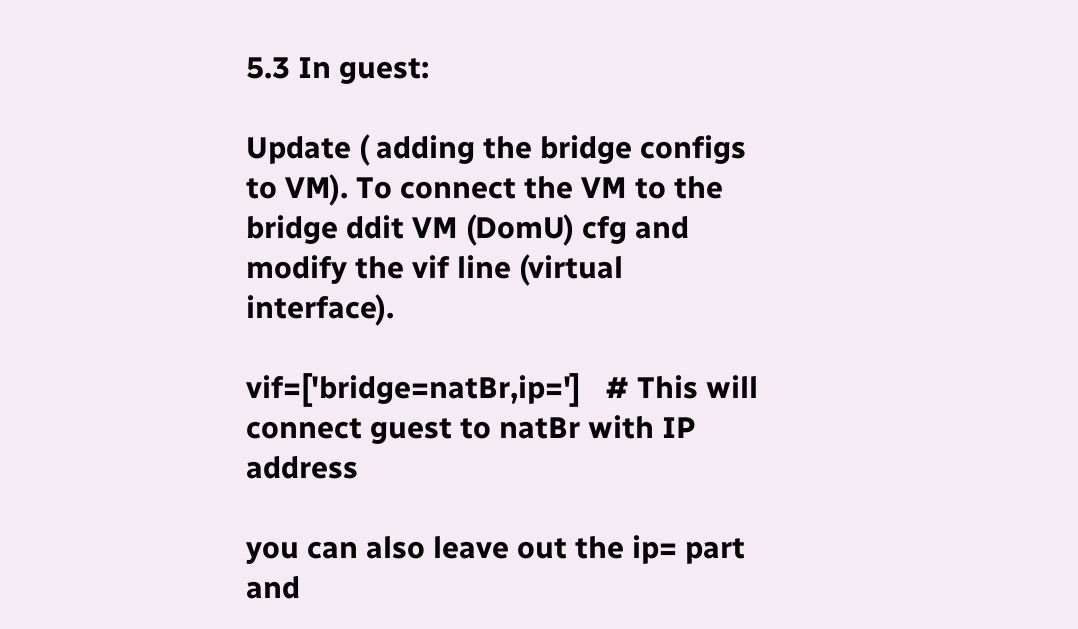5.3 In guest:

Update ( adding the bridge configs to VM). To connect the VM to the bridge ddit VM (DomU) cfg and modify the vif line (virtual interface).

vif=['bridge=natBr,ip=']   # This will connect guest to natBr with IP address

you can also leave out the ip= part and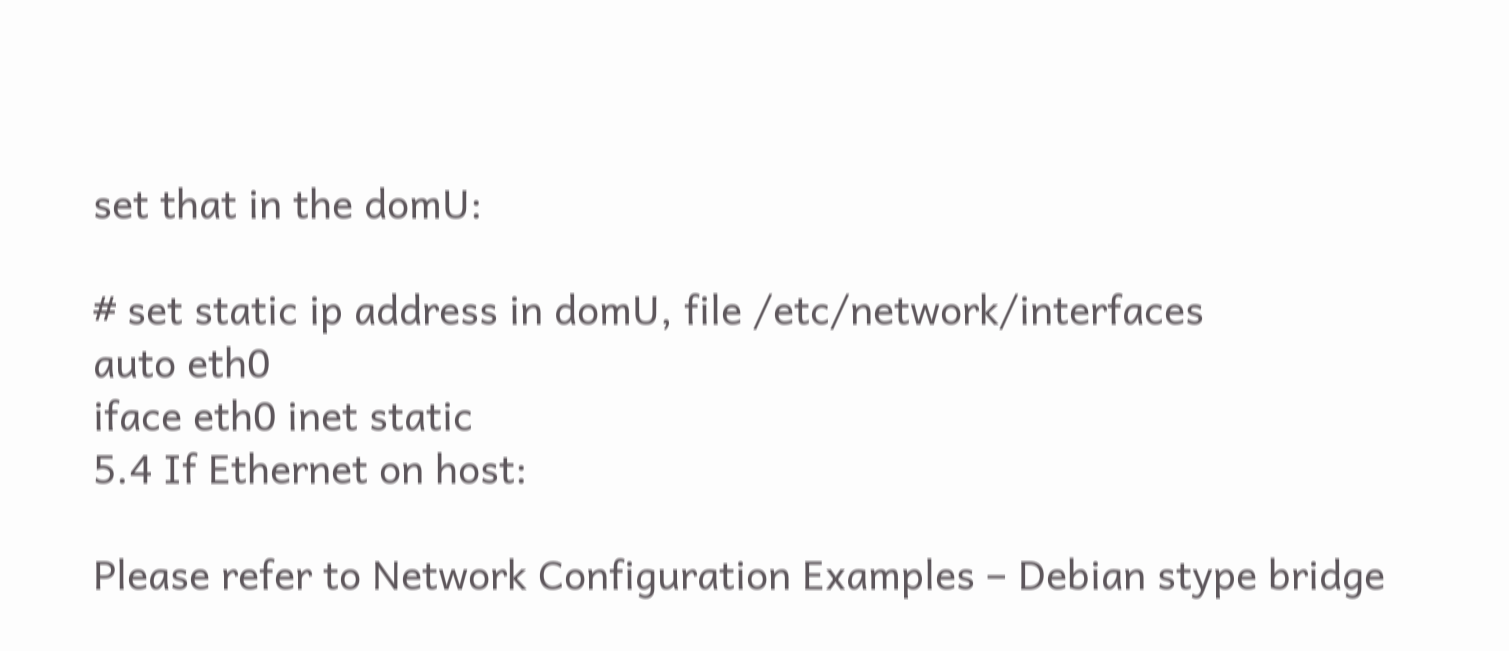set that in the domU:

# set static ip address in domU, file /etc/network/interfaces
auto eth0
iface eth0 inet static
5.4 If Ethernet on host:

Please refer to Network Configuration Examples – Debian stype bridge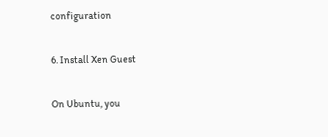configuration

6. Install Xen Guest

On Ubuntu, you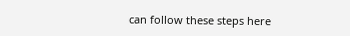can follow these steps here